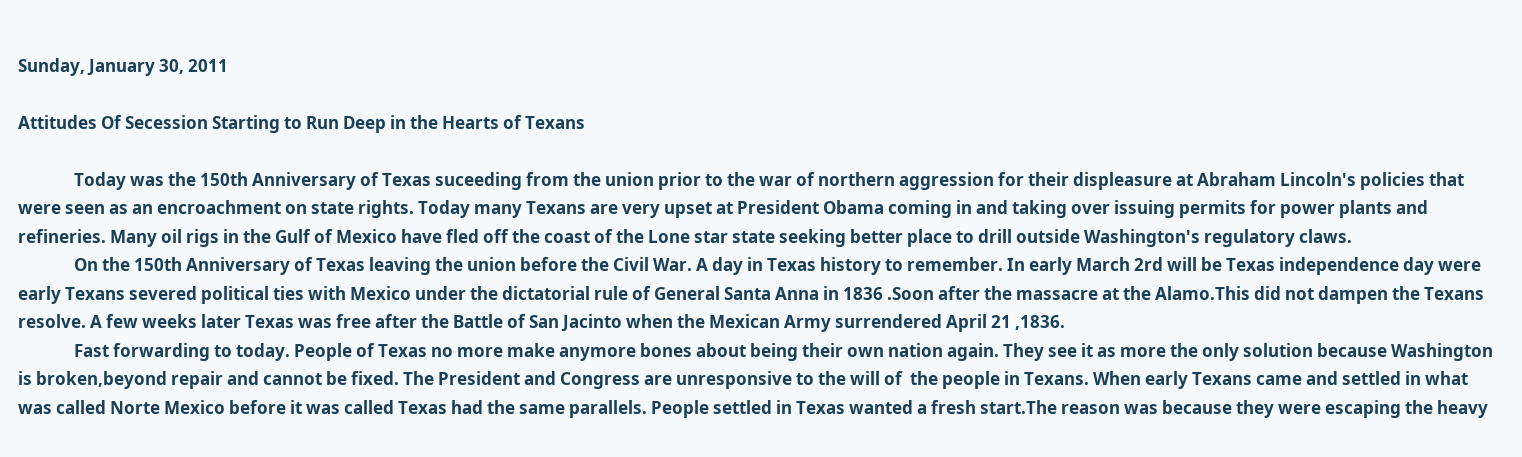Sunday, January 30, 2011

Attitudes Of Secession Starting to Run Deep in the Hearts of Texans

              Today was the 150th Anniversary of Texas suceeding from the union prior to the war of northern aggression for their displeasure at Abraham Lincoln's policies that were seen as an encroachment on state rights. Today many Texans are very upset at President Obama coming in and taking over issuing permits for power plants and refineries. Many oil rigs in the Gulf of Mexico have fled off the coast of the Lone star state seeking better place to drill outside Washington's regulatory claws.
              On the 150th Anniversary of Texas leaving the union before the Civil War. A day in Texas history to remember. In early March 2rd will be Texas independence day were early Texans severed political ties with Mexico under the dictatorial rule of General Santa Anna in 1836 .Soon after the massacre at the Alamo.This did not dampen the Texans resolve. A few weeks later Texas was free after the Battle of San Jacinto when the Mexican Army surrendered April 21 ,1836.
              Fast forwarding to today. People of Texas no more make anymore bones about being their own nation again. They see it as more the only solution because Washington is broken,beyond repair and cannot be fixed. The President and Congress are unresponsive to the will of  the people in Texans. When early Texans came and settled in what was called Norte Mexico before it was called Texas had the same parallels. People settled in Texas wanted a fresh start.The reason was because they were escaping the heavy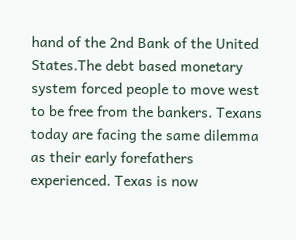hand of the 2nd Bank of the United States.The debt based monetary system forced people to move west to be free from the bankers. Texans today are facing the same dilemma as their early forefathers experienced. Texas is now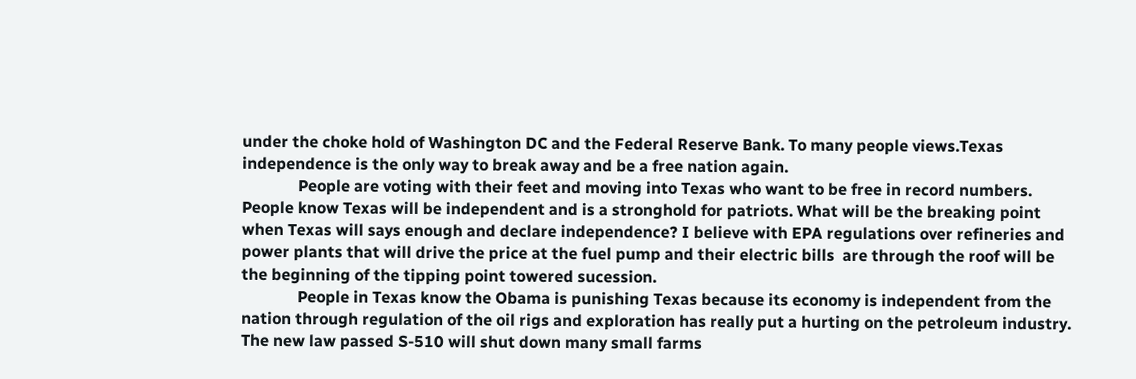under the choke hold of Washington DC and the Federal Reserve Bank. To many people views.Texas independence is the only way to break away and be a free nation again.
              People are voting with their feet and moving into Texas who want to be free in record numbers. People know Texas will be independent and is a stronghold for patriots. What will be the breaking point when Texas will says enough and declare independence? I believe with EPA regulations over refineries and power plants that will drive the price at the fuel pump and their electric bills  are through the roof will be the beginning of the tipping point towered sucession.
              People in Texas know the Obama is punishing Texas because its economy is independent from the nation through regulation of the oil rigs and exploration has really put a hurting on the petroleum industry. The new law passed S-510 will shut down many small farms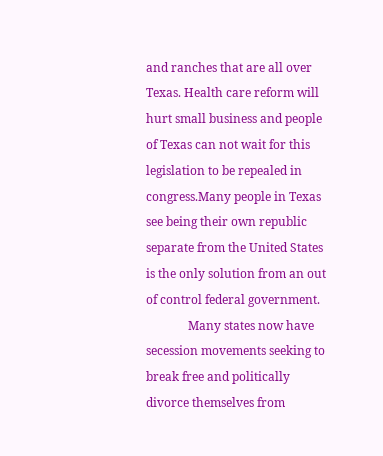and ranches that are all over Texas. Health care reform will hurt small business and people of Texas can not wait for this legislation to be repealed in congress.Many people in Texas see being their own republic separate from the United States is the only solution from an out of control federal government.
              Many states now have secession movements seeking to break free and politically divorce themselves from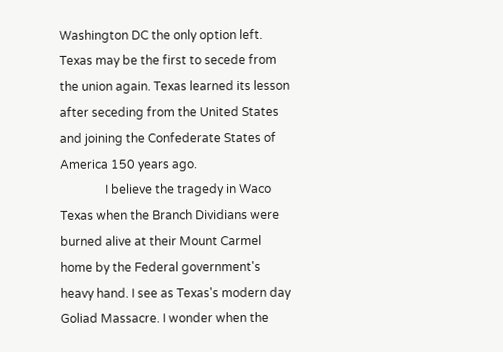Washington DC the only option left. Texas may be the first to secede from the union again. Texas learned its lesson after seceding from the United States and joining the Confederate States of America 150 years ago.
               I believe the tragedy in Waco Texas when the Branch Dividians were burned alive at their Mount Carmel home by the Federal government's heavy hand. I see as Texas's modern day Goliad Massacre. I wonder when the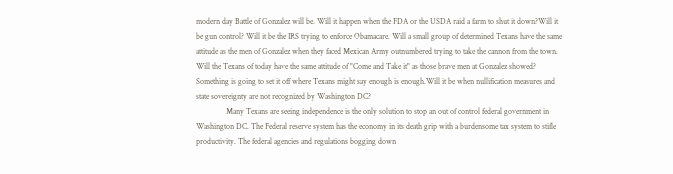modern day Battle of Gonzalez will be. Will it happen when the FDA or the USDA raid a farm to shut it down?Will it be gun control? Will it be the IRS trying to enforce Obamacare. Will a small group of determined Texans have the same attitude as the men of Gonzalez when they faced Mexican Army outnumbered trying to take the cannon from the town. Will the Texans of today have the same attitude of "Come and Take it" as those brave men at Gonzalez showed? Something is going to set it off where Texans might say enough is enough.Will it be when nullification measures and state sovereignty are not recognized by Washington DC?
               Many Texans are seeing independence is the only solution to stop an out of control federal government in Washington DC. The Federal reserve system has the economy in its death grip with a burdensome tax system to stifle productivity. The federal agencies and regulations bogging down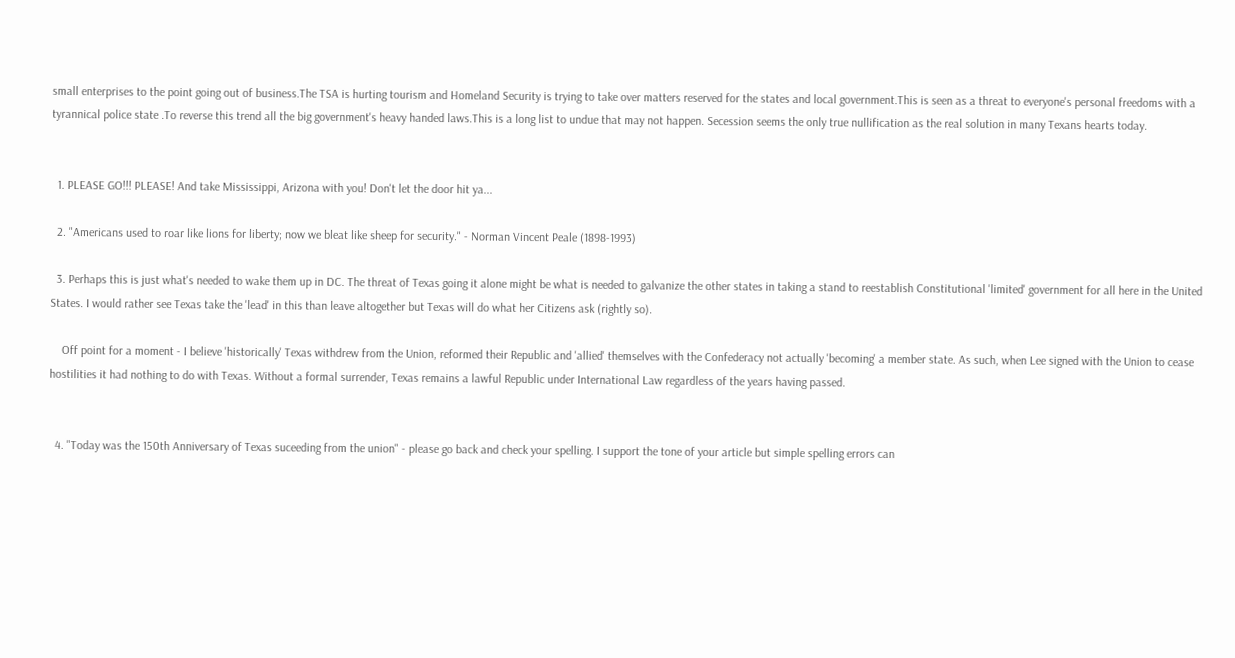small enterprises to the point going out of business.The TSA is hurting tourism and Homeland Security is trying to take over matters reserved for the states and local government.This is seen as a threat to everyone's personal freedoms with a tyrannical police state .To reverse this trend all the big government's heavy handed laws.This is a long list to undue that may not happen. Secession seems the only true nullification as the real solution in many Texans hearts today.


  1. PLEASE GO!!! PLEASE! And take Mississippi, Arizona with you! Don't let the door hit ya...

  2. "Americans used to roar like lions for liberty; now we bleat like sheep for security." - Norman Vincent Peale (1898-1993)

  3. Perhaps this is just what's needed to wake them up in DC. The threat of Texas going it alone might be what is needed to galvanize the other states in taking a stand to reestablish Constitutional 'limited' government for all here in the United States. I would rather see Texas take the 'lead' in this than leave altogether but Texas will do what her Citizens ask (rightly so).

    Off point for a moment - I believe 'historically' Texas withdrew from the Union, reformed their Republic and 'allied' themselves with the Confederacy not actually 'becoming' a member state. As such, when Lee signed with the Union to cease hostilities it had nothing to do with Texas. Without a formal surrender, Texas remains a lawful Republic under International Law regardless of the years having passed.


  4. "Today was the 150th Anniversary of Texas suceeding from the union" - please go back and check your spelling. I support the tone of your article but simple spelling errors can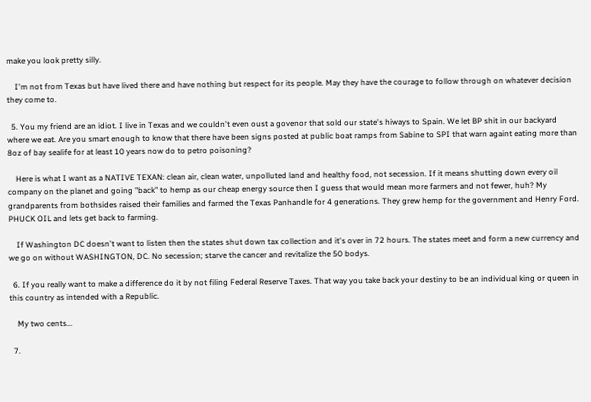make you look pretty silly.

    I'm not from Texas but have lived there and have nothing but respect for its people. May they have the courage to follow through on whatever decision they come to.

  5. You my friend are an idiot. I live in Texas and we couldn't even oust a govenor that sold our state's hiways to Spain. We let BP shit in our backyard where we eat. Are you smart enough to know that there have been signs posted at public boat ramps from Sabine to SPI that warn againt eating more than 8oz of bay sealife for at least 10 years now do to petro poisoning?

    Here is what I want as a NATIVE TEXAN: clean air, clean water, unpolluted land and healthy food, not secession. If it means shutting down every oil company on the planet and going "back" to hemp as our cheap energy source then I guess that would mean more farmers and not fewer, huh? My grandparents from bothsides raised their families and farmed the Texas Panhandle for 4 generations. They grew hemp for the government and Henry Ford. PHUCK OIL and lets get back to farming.

    If Washington DC doesn't want to listen then the states shut down tax collection and it's over in 72 hours. The states meet and form a new currency and we go on without WASHINGTON, DC. No secession; starve the cancer and revitalize the 50 bodys.

  6. If you really want to make a difference do it by not filing Federal Reserve Taxes. That way you take back your destiny to be an individual king or queen in this country as intended with a Republic.

    My two cents...

  7.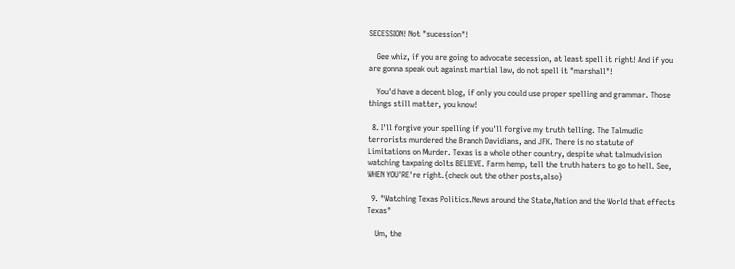SECESSION! Not "sucession"!

    Gee whiz, if you are going to advocate secession, at least spell it right! And if you are gonna speak out against martial law, do not spell it "marshall"!

    You'd have a decent blog, if only you could use proper spelling and grammar. Those things still matter, you know!

  8. I'll forgive your spelling if you'll forgive my truth telling. The Talmudic terrorists murdered the Branch Davidians, and JFK. There is no statute of Limitations on Murder. Texas is a whole other country, despite what talmudvision watching taxpaing dolts BELIEVE. Farm hemp, tell the truth haters to go to hell. See, WHEN YOU'RE're right.{check out the other posts,also}

  9. "Watching Texas Politics.News around the State,Nation and the World that effects Texas"

    Um, the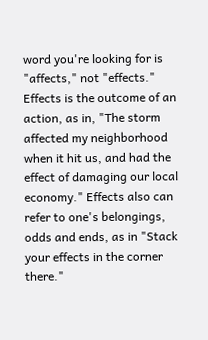word you're looking for is "affects," not "effects." Effects is the outcome of an action, as in, "The storm affected my neighborhood when it hit us, and had the effect of damaging our local economy." Effects also can refer to one's belongings, odds and ends, as in "Stack your effects in the corner there."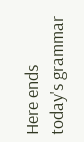Here ends today's grammar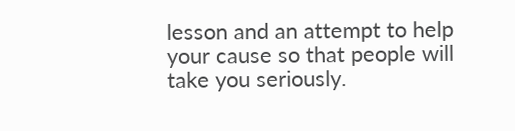lesson and an attempt to help your cause so that people will take you seriously.